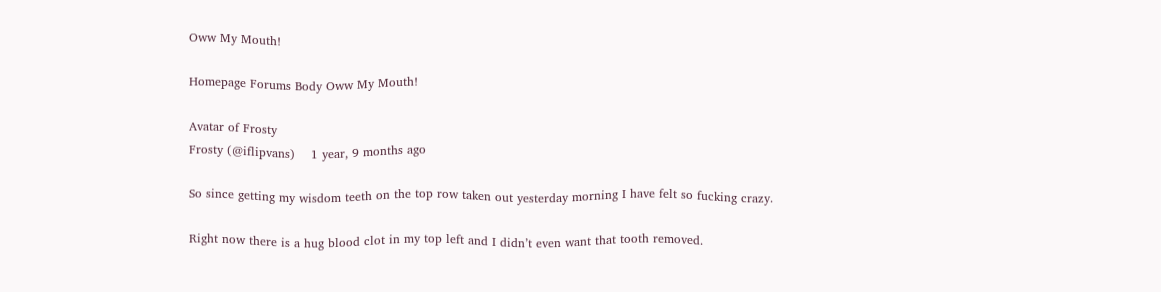Oww My Mouth!

Homepage Forums Body Oww My Mouth!

Avatar of Frosty
Frosty (@iflipvans)    1 year, 9 months ago

So since getting my wisdom teeth on the top row taken out yesterday morning I have felt so fucking crazy.

Right now there is a hug blood clot in my top left and I didn’t even want that tooth removed.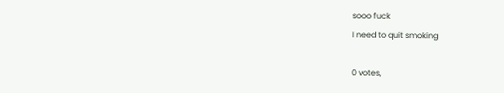sooo fuck
I need to quit smoking

0 votes,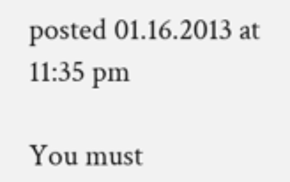posted 01.16.2013 at 11:35 pm

You must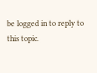be logged in to reply to this topic.